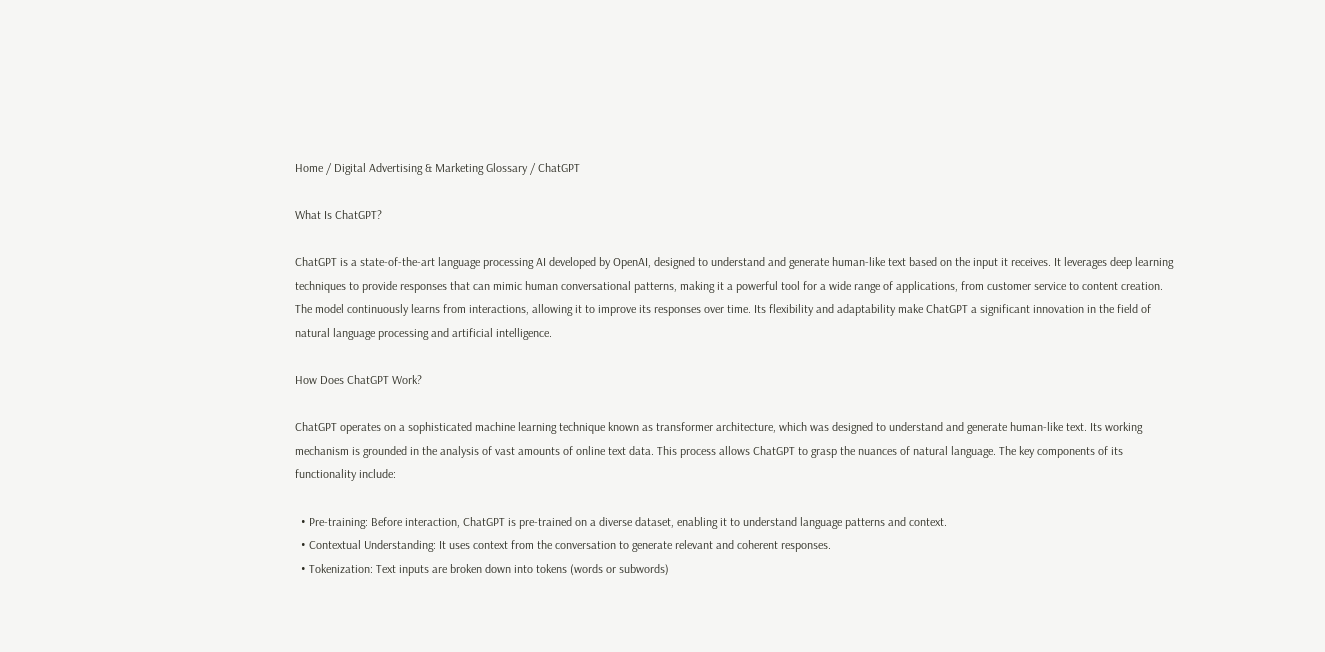Home / Digital Advertising & Marketing Glossary / ChatGPT

What Is ChatGPT?

ChatGPT is a state-of-the-art language processing AI developed by OpenAI, designed to understand and generate human-like text based on the input it receives. It leverages deep learning techniques to provide responses that can mimic human conversational patterns, making it a powerful tool for a wide range of applications, from customer service to content creation. The model continuously learns from interactions, allowing it to improve its responses over time. Its flexibility and adaptability make ChatGPT a significant innovation in the field of natural language processing and artificial intelligence.

How Does ChatGPT Work?

ChatGPT operates on a sophisticated machine learning technique known as transformer architecture, which was designed to understand and generate human-like text. Its working mechanism is grounded in the analysis of vast amounts of online text data. This process allows ChatGPT to grasp the nuances of natural language. The key components of its functionality include:

  • Pre-training: Before interaction, ChatGPT is pre-trained on a diverse dataset, enabling it to understand language patterns and context.
  • Contextual Understanding: It uses context from the conversation to generate relevant and coherent responses.
  • Tokenization: Text inputs are broken down into tokens (words or subwords)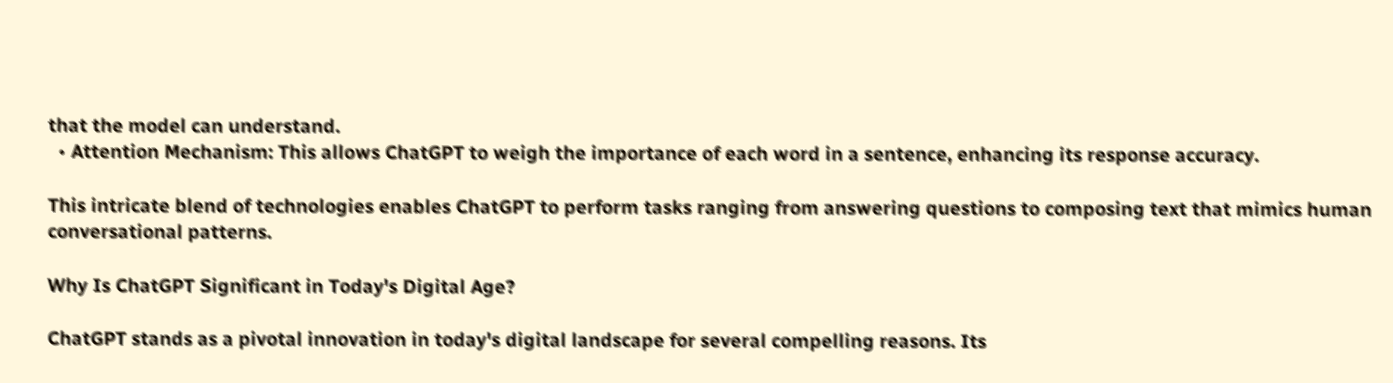that the model can understand.
  • Attention Mechanism: This allows ChatGPT to weigh the importance of each word in a sentence, enhancing its response accuracy.

This intricate blend of technologies enables ChatGPT to perform tasks ranging from answering questions to composing text that mimics human conversational patterns.

Why Is ChatGPT Significant in Today's Digital Age?

ChatGPT stands as a pivotal innovation in today's digital landscape for several compelling reasons. Its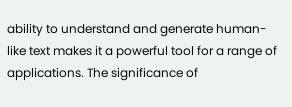ability to understand and generate human-like text makes it a powerful tool for a range of applications. The significance of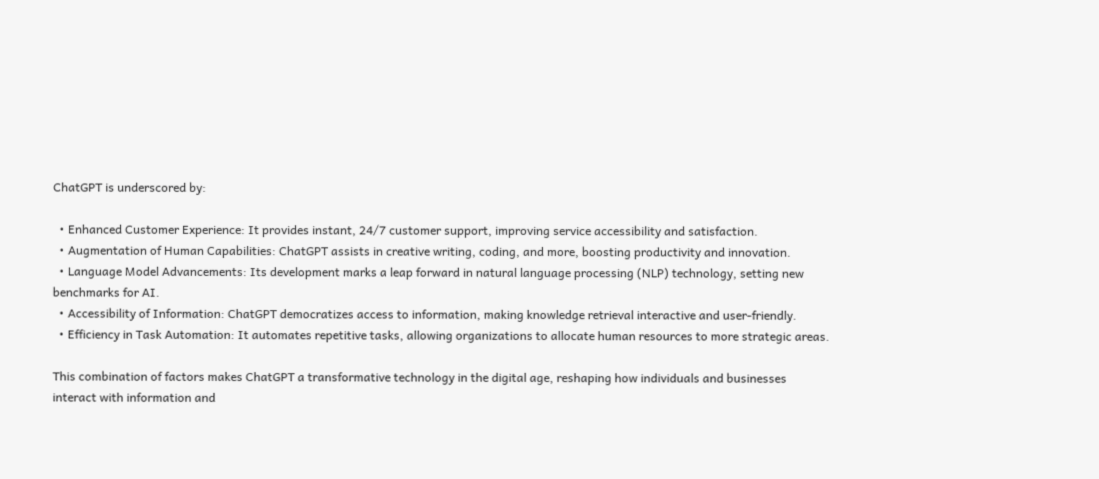ChatGPT is underscored by:

  • Enhanced Customer Experience: It provides instant, 24/7 customer support, improving service accessibility and satisfaction.
  • Augmentation of Human Capabilities: ChatGPT assists in creative writing, coding, and more, boosting productivity and innovation.
  • Language Model Advancements: Its development marks a leap forward in natural language processing (NLP) technology, setting new benchmarks for AI.
  • Accessibility of Information: ChatGPT democratizes access to information, making knowledge retrieval interactive and user-friendly.
  • Efficiency in Task Automation: It automates repetitive tasks, allowing organizations to allocate human resources to more strategic areas.

This combination of factors makes ChatGPT a transformative technology in the digital age, reshaping how individuals and businesses interact with information and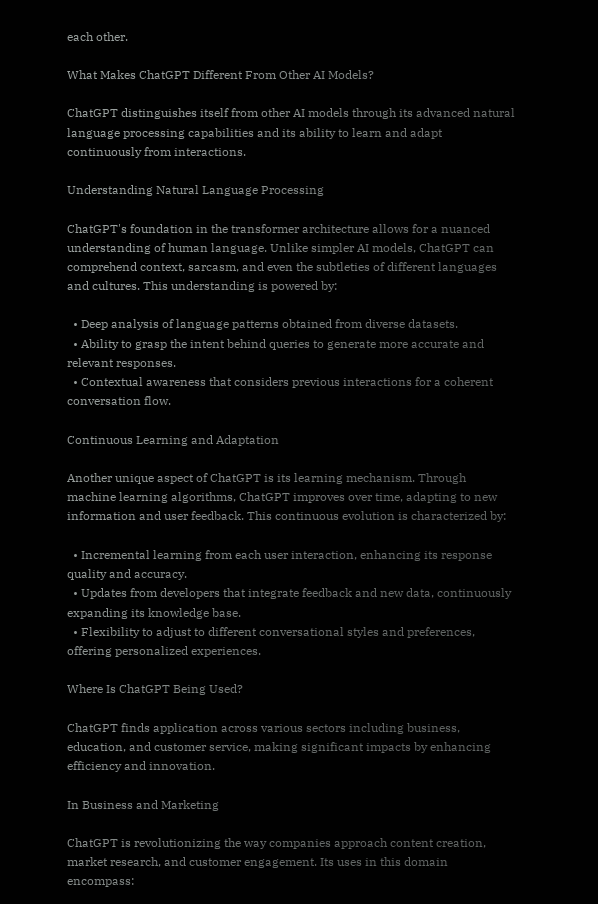each other.

What Makes ChatGPT Different From Other AI Models?

ChatGPT distinguishes itself from other AI models through its advanced natural language processing capabilities and its ability to learn and adapt continuously from interactions.

Understanding Natural Language Processing

ChatGPT's foundation in the transformer architecture allows for a nuanced understanding of human language. Unlike simpler AI models, ChatGPT can comprehend context, sarcasm, and even the subtleties of different languages and cultures. This understanding is powered by:

  • Deep analysis of language patterns obtained from diverse datasets.
  • Ability to grasp the intent behind queries to generate more accurate and relevant responses.
  • Contextual awareness that considers previous interactions for a coherent conversation flow.

Continuous Learning and Adaptation

Another unique aspect of ChatGPT is its learning mechanism. Through machine learning algorithms, ChatGPT improves over time, adapting to new information and user feedback. This continuous evolution is characterized by:

  • Incremental learning from each user interaction, enhancing its response quality and accuracy.
  • Updates from developers that integrate feedback and new data, continuously expanding its knowledge base.
  • Flexibility to adjust to different conversational styles and preferences, offering personalized experiences.

Where Is ChatGPT Being Used?

ChatGPT finds application across various sectors including business, education, and customer service, making significant impacts by enhancing efficiency and innovation.

In Business and Marketing

ChatGPT is revolutionizing the way companies approach content creation, market research, and customer engagement. Its uses in this domain encompass: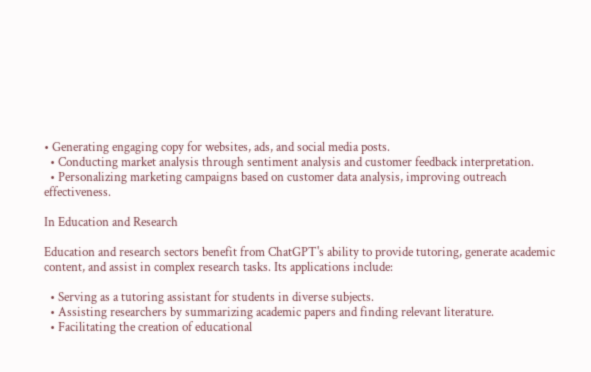• Generating engaging copy for websites, ads, and social media posts.
  • Conducting market analysis through sentiment analysis and customer feedback interpretation.
  • Personalizing marketing campaigns based on customer data analysis, improving outreach effectiveness.

In Education and Research

Education and research sectors benefit from ChatGPT's ability to provide tutoring, generate academic content, and assist in complex research tasks. Its applications include:

  • Serving as a tutoring assistant for students in diverse subjects.
  • Assisting researchers by summarizing academic papers and finding relevant literature.
  • Facilitating the creation of educational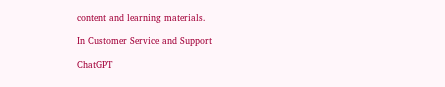content and learning materials.

In Customer Service and Support

ChatGPT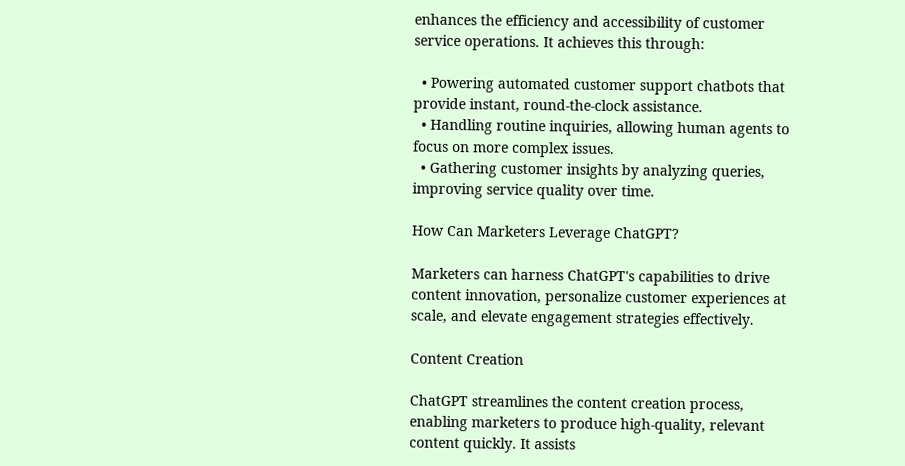enhances the efficiency and accessibility of customer service operations. It achieves this through:

  • Powering automated customer support chatbots that provide instant, round-the-clock assistance.
  • Handling routine inquiries, allowing human agents to focus on more complex issues.
  • Gathering customer insights by analyzing queries, improving service quality over time.

How Can Marketers Leverage ChatGPT?

Marketers can harness ChatGPT's capabilities to drive content innovation, personalize customer experiences at scale, and elevate engagement strategies effectively.

Content Creation

ChatGPT streamlines the content creation process, enabling marketers to produce high-quality, relevant content quickly. It assists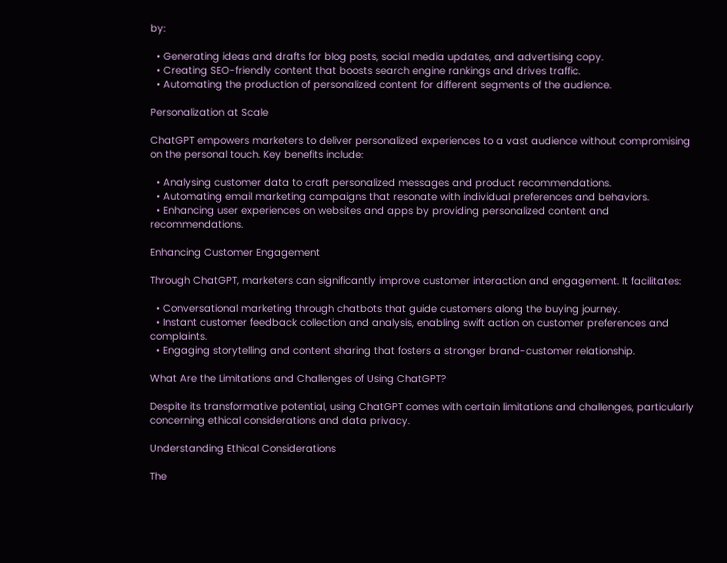by:

  • Generating ideas and drafts for blog posts, social media updates, and advertising copy.
  • Creating SEO-friendly content that boosts search engine rankings and drives traffic.
  • Automating the production of personalized content for different segments of the audience.

Personalization at Scale

ChatGPT empowers marketers to deliver personalized experiences to a vast audience without compromising on the personal touch. Key benefits include:

  • Analysing customer data to craft personalized messages and product recommendations.
  • Automating email marketing campaigns that resonate with individual preferences and behaviors.
  • Enhancing user experiences on websites and apps by providing personalized content and recommendations.

Enhancing Customer Engagement

Through ChatGPT, marketers can significantly improve customer interaction and engagement. It facilitates:

  • Conversational marketing through chatbots that guide customers along the buying journey.
  • Instant customer feedback collection and analysis, enabling swift action on customer preferences and complaints.
  • Engaging storytelling and content sharing that fosters a stronger brand-customer relationship.

What Are the Limitations and Challenges of Using ChatGPT?

Despite its transformative potential, using ChatGPT comes with certain limitations and challenges, particularly concerning ethical considerations and data privacy.

Understanding Ethical Considerations

The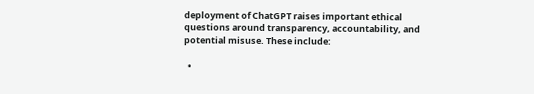deployment of ChatGPT raises important ethical questions around transparency, accountability, and potential misuse. These include:

  •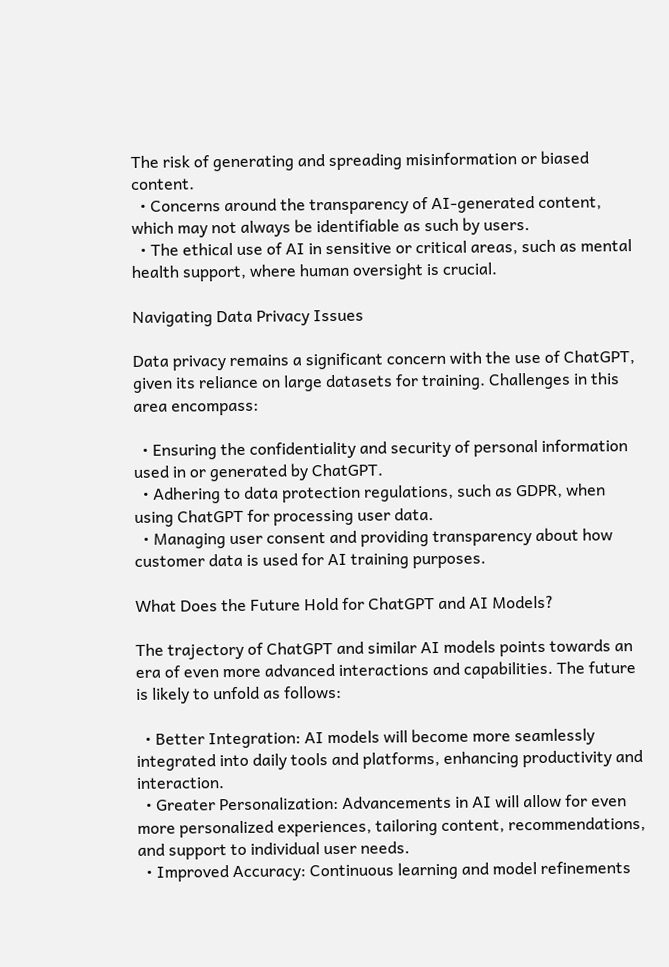The risk of generating and spreading misinformation or biased content.
  • Concerns around the transparency of AI-generated content, which may not always be identifiable as such by users.
  • The ethical use of AI in sensitive or critical areas, such as mental health support, where human oversight is crucial.

Navigating Data Privacy Issues

Data privacy remains a significant concern with the use of ChatGPT, given its reliance on large datasets for training. Challenges in this area encompass:

  • Ensuring the confidentiality and security of personal information used in or generated by ChatGPT.
  • Adhering to data protection regulations, such as GDPR, when using ChatGPT for processing user data.
  • Managing user consent and providing transparency about how customer data is used for AI training purposes.

What Does the Future Hold for ChatGPT and AI Models?

The trajectory of ChatGPT and similar AI models points towards an era of even more advanced interactions and capabilities. The future is likely to unfold as follows:

  • Better Integration: AI models will become more seamlessly integrated into daily tools and platforms, enhancing productivity and interaction.
  • Greater Personalization: Advancements in AI will allow for even more personalized experiences, tailoring content, recommendations, and support to individual user needs.
  • Improved Accuracy: Continuous learning and model refinements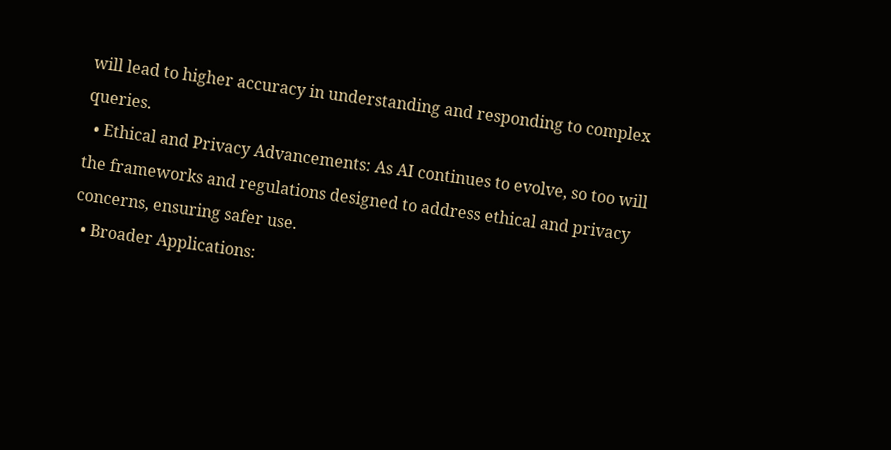will lead to higher accuracy in understanding and responding to complex queries.
  • Ethical and Privacy Advancements: As AI continues to evolve, so too will the frameworks and regulations designed to address ethical and privacy concerns, ensuring safer use.
  • Broader Applications: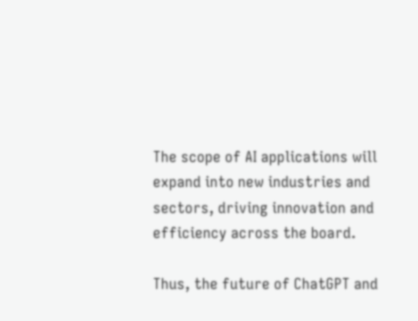The scope of AI applications will expand into new industries and sectors, driving innovation and efficiency across the board.

Thus, the future of ChatGPT and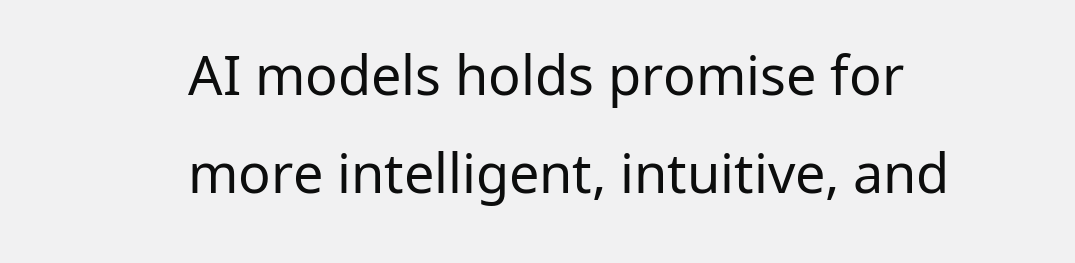AI models holds promise for more intelligent, intuitive, and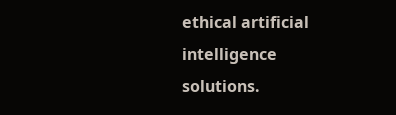ethical artificial intelligence solutions.